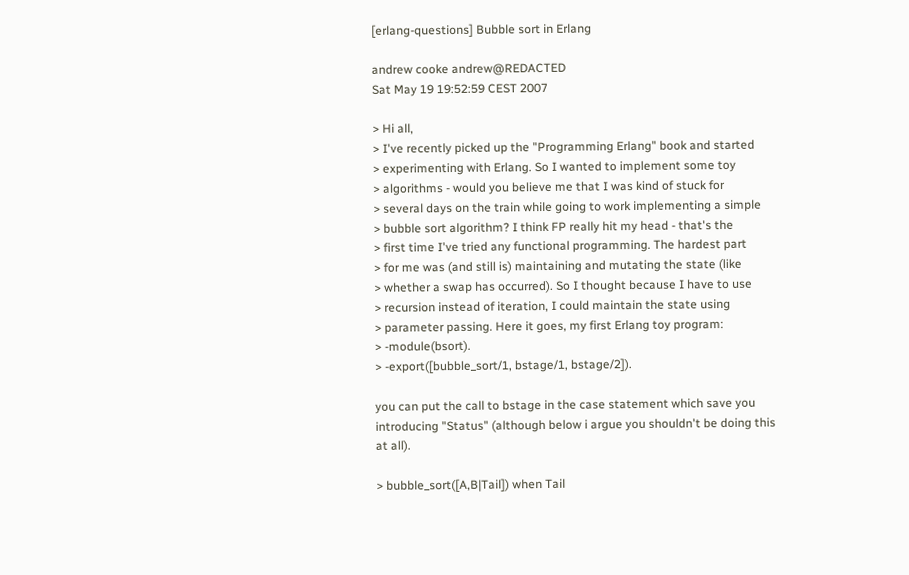[erlang-questions] Bubble sort in Erlang

andrew cooke andrew@REDACTED
Sat May 19 19:52:59 CEST 2007

> Hi all,
> I've recently picked up the "Programming Erlang" book and started
> experimenting with Erlang. So I wanted to implement some toy
> algorithms - would you believe me that I was kind of stuck for
> several days on the train while going to work implementing a simple
> bubble sort algorithm? I think FP really hit my head - that's the
> first time I've tried any functional programming. The hardest part
> for me was (and still is) maintaining and mutating the state (like
> whether a swap has occurred). So I thought because I have to use
> recursion instead of iteration, I could maintain the state using
> parameter passing. Here it goes, my first Erlang toy program:
> -module(bsort).
> -export([bubble_sort/1, bstage/1, bstage/2]).

you can put the call to bstage in the case statement which save you
introducing "Status" (although below i argue you shouldn't be doing this
at all).

> bubble_sort([A,B|Tail]) when Tail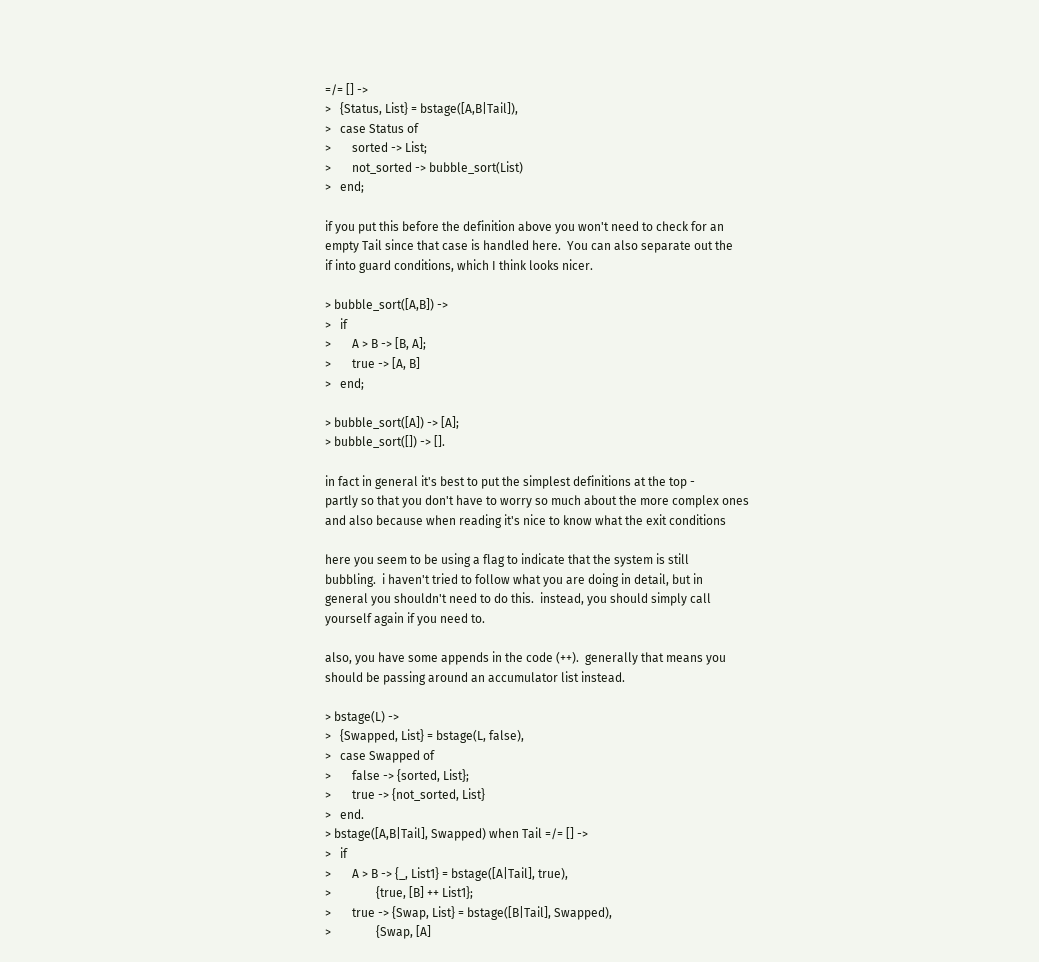=/= [] ->
>   {Status, List} = bstage([A,B|Tail]),
>   case Status of
>       sorted -> List;
>       not_sorted -> bubble_sort(List)
>   end;

if you put this before the definition above you won't need to check for an
empty Tail since that case is handled here.  You can also separate out the
if into guard conditions, which I think looks nicer.

> bubble_sort([A,B]) ->
>   if
>       A > B -> [B, A];
>       true -> [A, B]
>   end;

> bubble_sort([A]) -> [A];
> bubble_sort([]) -> [].

in fact in general it's best to put the simplest definitions at the top -
partly so that you don't have to worry so much about the more complex ones
and also because when reading it's nice to know what the exit conditions

here you seem to be using a flag to indicate that the system is still
bubbling.  i haven't tried to follow what you are doing in detail, but in
general you shouldn't need to do this.  instead, you should simply call
yourself again if you need to.

also, you have some appends in the code (++).  generally that means you
should be passing around an accumulator list instead.

> bstage(L) ->
>   {Swapped, List} = bstage(L, false),
>   case Swapped of
>       false -> {sorted, List};
>       true -> {not_sorted, List}
>   end.
> bstage([A,B|Tail], Swapped) when Tail =/= [] ->
>   if
>       A > B -> {_, List1} = bstage([A|Tail], true),
>               {true, [B] ++ List1};
>       true -> {Swap, List} = bstage([B|Tail], Swapped),
>               {Swap, [A]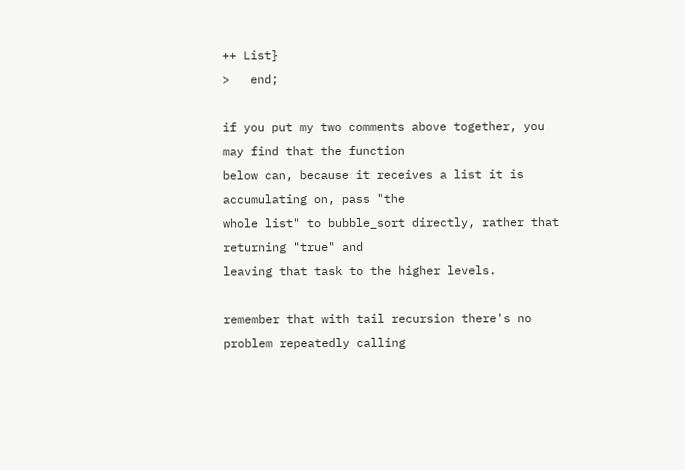++ List}
>   end;

if you put my two comments above together, you may find that the function
below can, because it receives a list it is accumulating on, pass "the
whole list" to bubble_sort directly, rather that returning "true" and
leaving that task to the higher levels.

remember that with tail recursion there's no problem repeatedly calling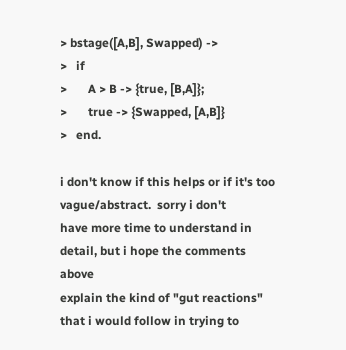> bstage([A,B], Swapped) ->
>   if
>       A > B -> {true, [B,A]};
>       true -> {Swapped, [A,B]}
>   end.

i don't know if this helps or if it's too vague/abstract.  sorry i don't
have more time to understand in detail, but i hope the comments above
explain the kind of "gut reactions" that i would follow in trying to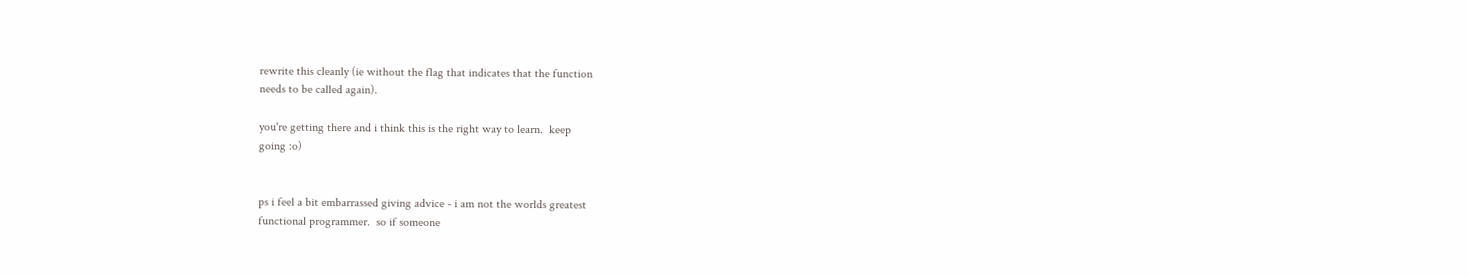rewrite this cleanly (ie without the flag that indicates that the function
needs to be called again).

you're getting there and i think this is the right way to learn.  keep
going :o)


ps i feel a bit embarrassed giving advice - i am not the worlds greatest
functional programmer.  so if someone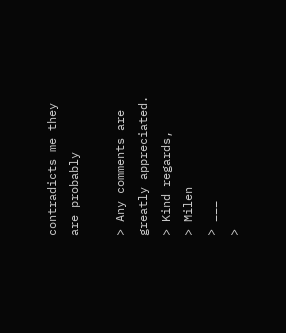contradicts me they are probably

> Any comments are greatly appreciated.
> Kind regards,
> Milen
> ___
>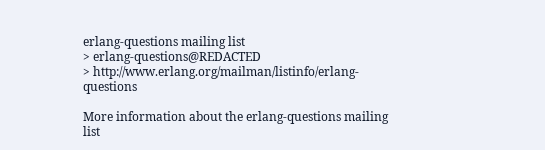erlang-questions mailing list
> erlang-questions@REDACTED
> http://www.erlang.org/mailman/listinfo/erlang-questions

More information about the erlang-questions mailing list